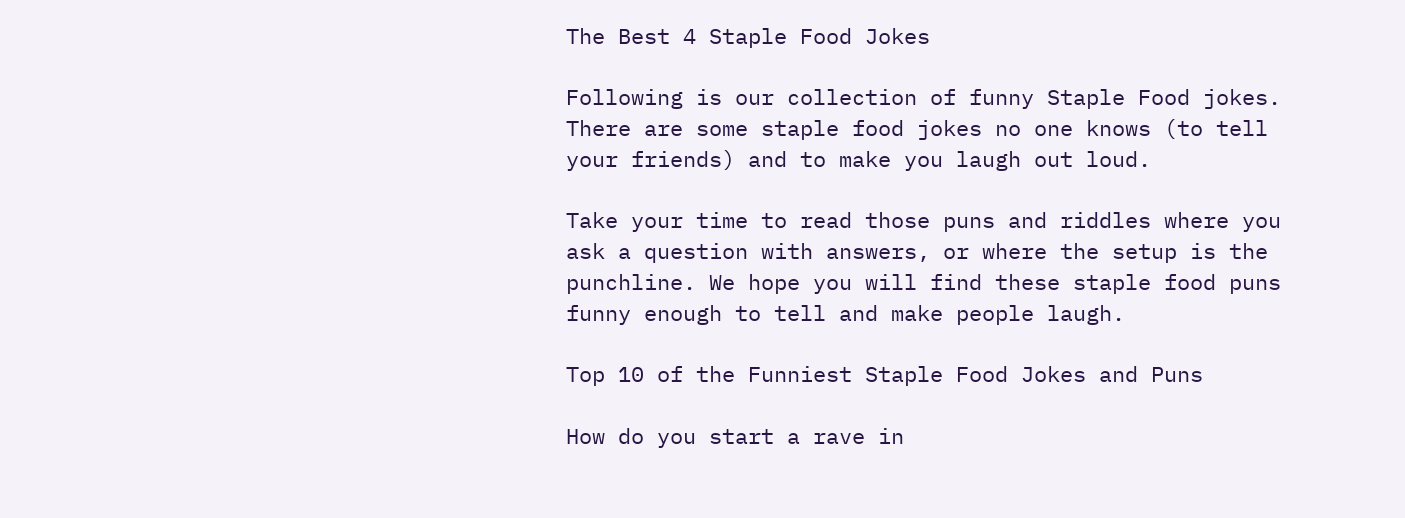The Best 4 Staple Food Jokes

Following is our collection of funny Staple Food jokes. There are some staple food jokes no one knows (to tell your friends) and to make you laugh out loud.

Take your time to read those puns and riddles where you ask a question with answers, or where the setup is the punchline. We hope you will find these staple food puns funny enough to tell and make people laugh.

Top 10 of the Funniest Staple Food Jokes and Puns

How do you start a rave in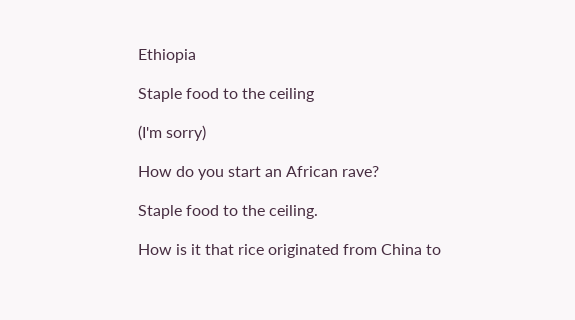Ethiopia

Staple food to the ceiling

(I'm sorry)

How do you start an African rave?

Staple food to the ceiling.

How is it that rice originated from China to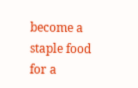become a staple food for a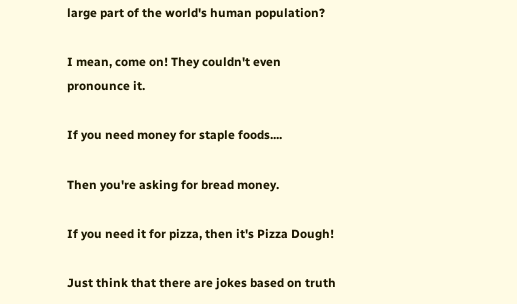large part of the world's human population?

I mean, come on! They couldn't even pronounce it.

If you need money for staple foods....

Then you're asking for bread money.

If you need it for pizza, then it's Pizza Dough!

Just think that there are jokes based on truth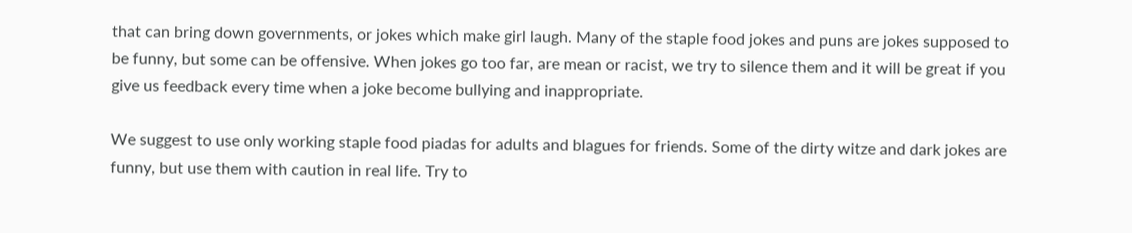that can bring down governments, or jokes which make girl laugh. Many of the staple food jokes and puns are jokes supposed to be funny, but some can be offensive. When jokes go too far, are mean or racist, we try to silence them and it will be great if you give us feedback every time when a joke become bullying and inappropriate.

We suggest to use only working staple food piadas for adults and blagues for friends. Some of the dirty witze and dark jokes are funny, but use them with caution in real life. Try to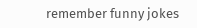remember funny jokes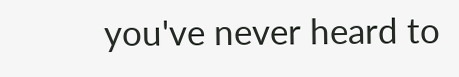you've never heard to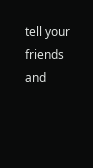tell your friends and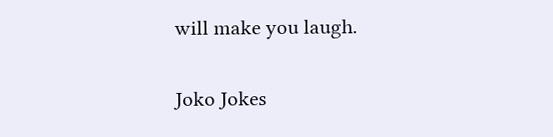will make you laugh.

Joko Jokes